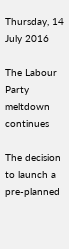Thursday, 14 July 2016

The Labour Party meltdown continues

The decision to launch a pre-planned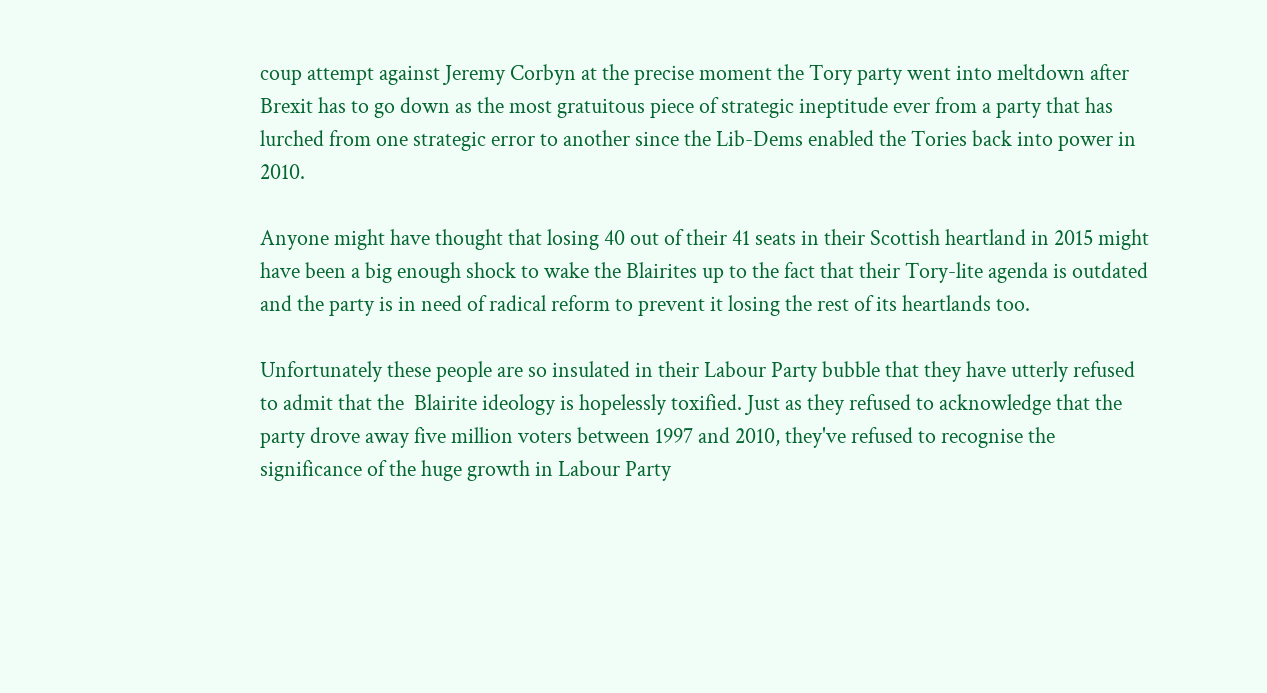coup attempt against Jeremy Corbyn at the precise moment the Tory party went into meltdown after Brexit has to go down as the most gratuitous piece of strategic ineptitude ever from a party that has lurched from one strategic error to another since the Lib-Dems enabled the Tories back into power in 2010.

Anyone might have thought that losing 40 out of their 41 seats in their Scottish heartland in 2015 might have been a big enough shock to wake the Blairites up to the fact that their Tory-lite agenda is outdated and the party is in need of radical reform to prevent it losing the rest of its heartlands too.

Unfortunately these people are so insulated in their Labour Party bubble that they have utterly refused to admit that the  Blairite ideology is hopelessly toxified. Just as they refused to acknowledge that the party drove away five million voters between 1997 and 2010, they've refused to recognise the significance of the huge growth in Labour Party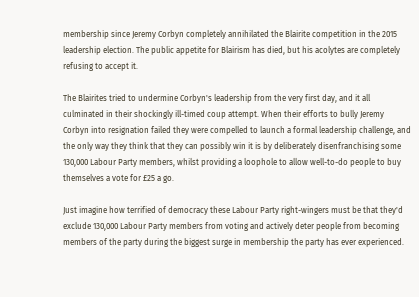membership since Jeremy Corbyn completely annihilated the Blairite competition in the 2015 leadership election. The public appetite for Blairism has died, but his acolytes are completely refusing to accept it.

The Blairites tried to undermine Corbyn's leadership from the very first day, and it all culminated in their shockingly ill-timed coup attempt. When their efforts to bully Jeremy Corbyn into resignation failed they were compelled to launch a formal leadership challenge, and the only way they think that they can possibly win it is by deliberately disenfranchising some 130,000 Labour Party members, whilst providing a loophole to allow well-to-do people to buy themselves a vote for £25 a go.

Just imagine how terrified of democracy these Labour Party right-wingers must be that they'd exclude 130,000 Labour Party members from voting and actively deter people from becoming members of the party during the biggest surge in membership the party has ever experienced.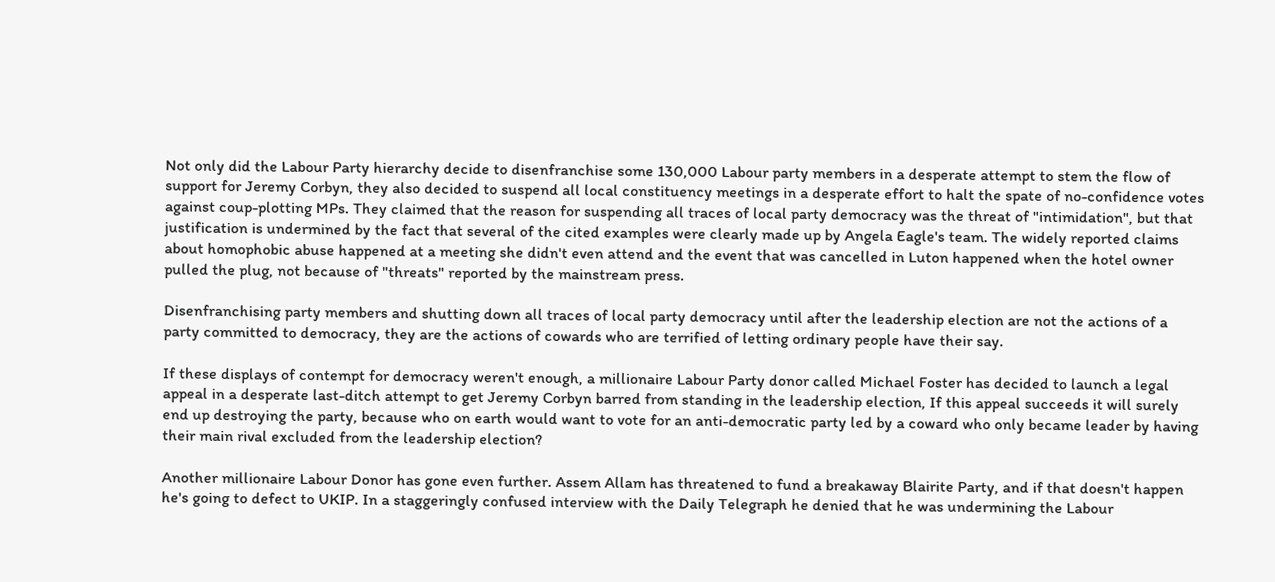Not only did the Labour Party hierarchy decide to disenfranchise some 130,000 Labour party members in a desperate attempt to stem the flow of support for Jeremy Corbyn, they also decided to suspend all local constituency meetings in a desperate effort to halt the spate of no-confidence votes against coup-plotting MPs. They claimed that the reason for suspending all traces of local party democracy was the threat of "intimidation", but that justification is undermined by the fact that several of the cited examples were clearly made up by Angela Eagle's team. The widely reported claims about homophobic abuse happened at a meeting she didn't even attend and the event that was cancelled in Luton happened when the hotel owner pulled the plug, not because of "threats" reported by the mainstream press.

Disenfranchising party members and shutting down all traces of local party democracy until after the leadership election are not the actions of a party committed to democracy, they are the actions of cowards who are terrified of letting ordinary people have their say.

If these displays of contempt for democracy weren't enough, a millionaire Labour Party donor called Michael Foster has decided to launch a legal appeal in a desperate last-ditch attempt to get Jeremy Corbyn barred from standing in the leadership election, If this appeal succeeds it will surely end up destroying the party, because who on earth would want to vote for an anti-democratic party led by a coward who only became leader by having their main rival excluded from the leadership election?

Another millionaire Labour Donor has gone even further. Assem Allam has threatened to fund a breakaway Blairite Party, and if that doesn't happen he's going to defect to UKIP. In a staggeringly confused interview with the Daily Telegraph he denied that he was undermining the Labour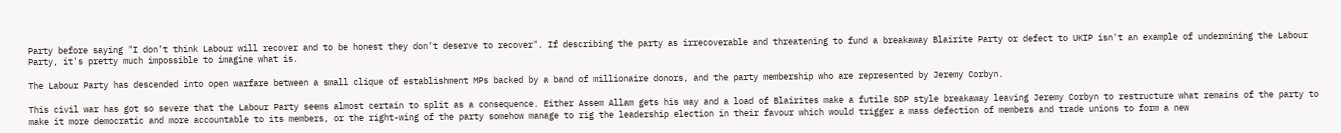Party before saying "I don’t think Labour will recover and to be honest they don’t deserve to recover". If describing the party as irrecoverable and threatening to fund a breakaway Blairite Party or defect to UKIP isn't an example of undermining the Labour Party, it's pretty much impossible to imagine what is.

The Labour Party has descended into open warfare between a small clique of establishment MPs backed by a band of millionaire donors, and the party membership who are represented by Jeremy Corbyn.

This civil war has got so severe that the Labour Party seems almost certain to split as a consequence. Either Assem Allam gets his way and a load of Blairites make a futile SDP style breakaway leaving Jeremy Corbyn to restructure what remains of the party to make it more democratic and more accountable to its members, or the right-wing of the party somehow manage to rig the leadership election in their favour which would trigger a mass defection of members and trade unions to form a new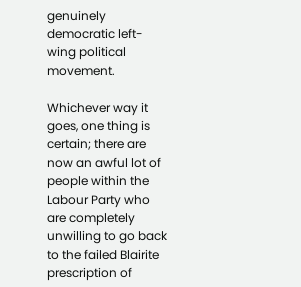genuinely democratic left-wing political movement.

Whichever way it goes, one thing is certain; there are now an awful lot of people within the Labour Party who are completely unwilling to go back to the failed Blairite prescription of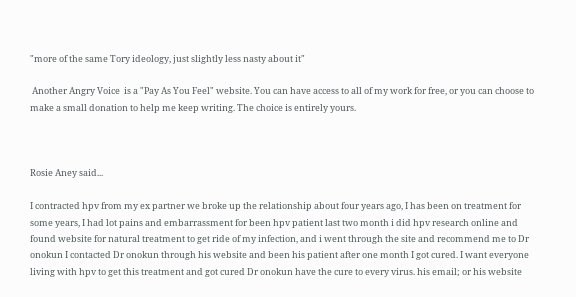"more of the same Tory ideology, just slightly less nasty about it"

 Another Angry Voice  is a "Pay As You Feel" website. You can have access to all of my work for free, or you can choose to make a small donation to help me keep writing. The choice is entirely yours.



Rosie Aney said...

I contracted hpv from my ex partner we broke up the relationship about four years ago, I has been on treatment for some years, I had lot pains and embarrassment for been hpv patient last two month i did hpv research online and found website for natural treatment to get ride of my infection, and i went through the site and recommend me to Dr onokun I contacted Dr onokun through his website and been his patient after one month I got cured. I want everyone living with hpv to get this treatment and got cured Dr onokun have the cure to every virus. his email; or his website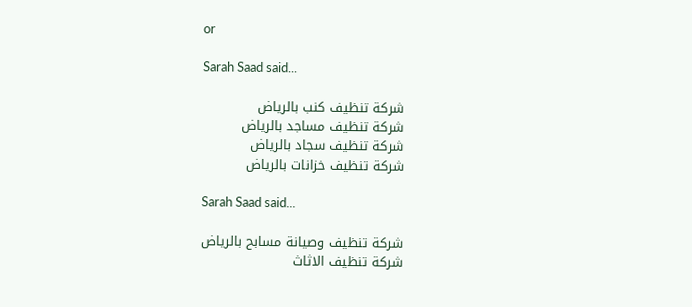or

Sarah Saad said...

شركة تنظيف كنب بالرياض
شركة تنظيف مساجد بالرياض
شركة تنظيف سجاد بالرياض
شركة تنظيف خزانات بالرياض

Sarah Saad said...

شركة تنظيف وصيانة مسابح بالرياض
شركة تنظيف الاثاث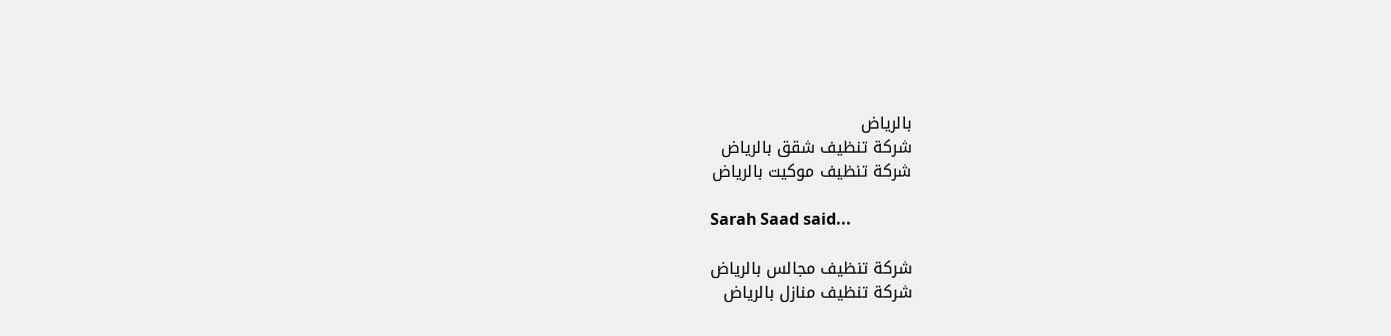بالرياض
شركة تنظيف شقق بالرياض
شركة تنظيف موكيت بالرياض

Sarah Saad said...

شركة تنظيف مجالس بالرياض
شركة تنظيف منازل بالرياض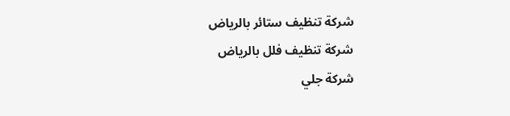شركة تنظيف ستائر بالرياض
شركة تنظيف فلل بالرياض
شركة جلي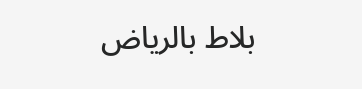بلاط بالرياض